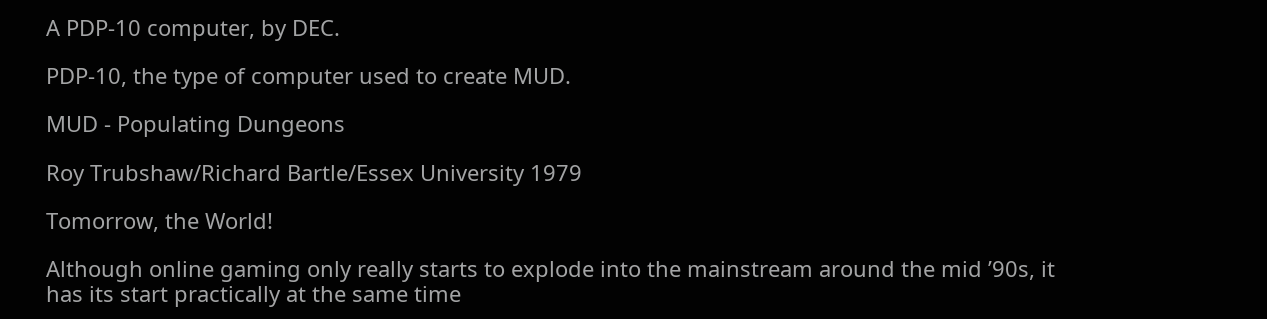A PDP-10 computer, by DEC.

PDP-10, the type of computer used to create MUD.

MUD - Populating Dungeons

Roy Trubshaw/Richard Bartle/Essex University 1979

Tomorrow, the World!

Although online gaming only really starts to explode into the mainstream around the mid ’90s, it has its start practically at the same time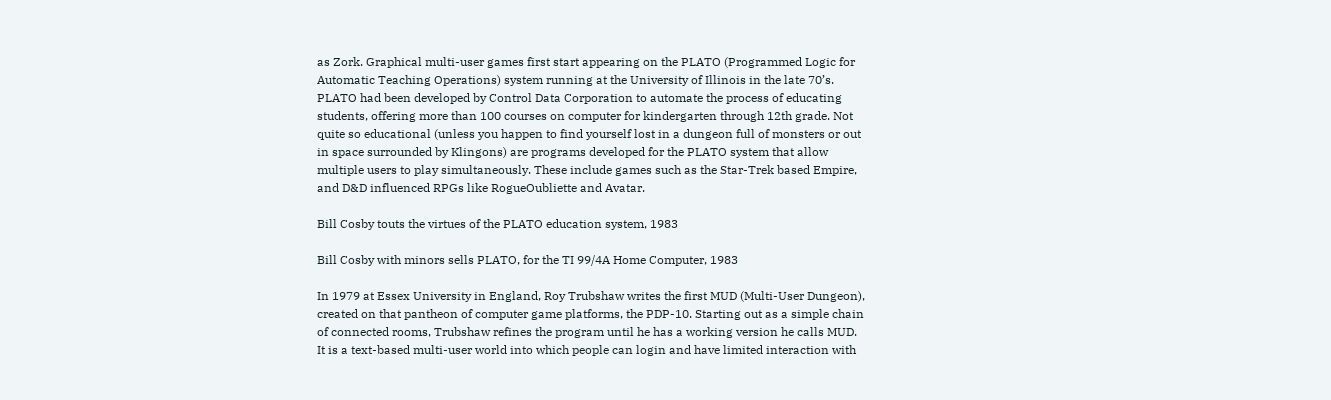as Zork. Graphical multi-user games first start appearing on the PLATO (Programmed Logic for Automatic Teaching Operations) system running at the University of Illinois in the late 70’s. PLATO had been developed by Control Data Corporation to automate the process of educating students, offering more than 100 courses on computer for kindergarten through 12th grade. Not quite so educational (unless you happen to find yourself lost in a dungeon full of monsters or out in space surrounded by Klingons) are programs developed for the PLATO system that allow multiple users to play simultaneously. These include games such as the Star-Trek based Empire, and D&D influenced RPGs like RogueOubliette and Avatar.

Bill Cosby touts the virtues of the PLATO education system, 1983

Bill Cosby with minors sells PLATO, for the TI 99/4A Home Computer, 1983

In 1979 at Essex University in England, Roy Trubshaw writes the first MUD (Multi-User Dungeon), created on that pantheon of computer game platforms, the PDP-10. Starting out as a simple chain of connected rooms, Trubshaw refines the program until he has a working version he calls MUD. It is a text-based multi-user world into which people can login and have limited interaction with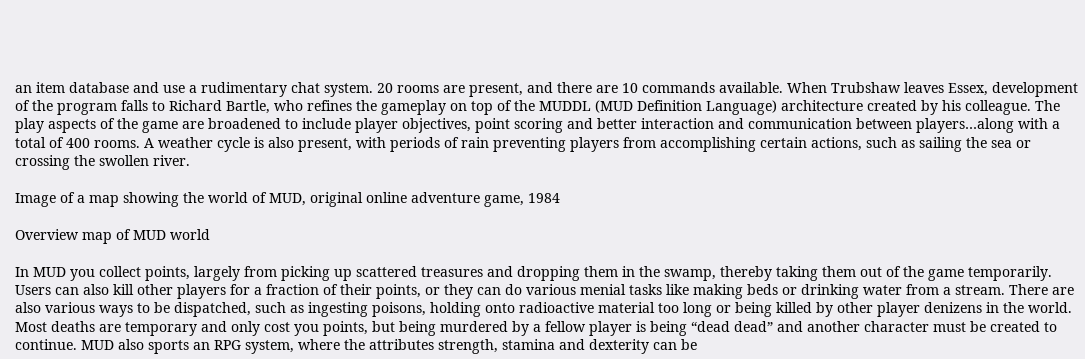an item database and use a rudimentary chat system. 20 rooms are present, and there are 10 commands available. When Trubshaw leaves Essex, development of the program falls to Richard Bartle, who refines the gameplay on top of the MUDDL (MUD Definition Language) architecture created by his colleague. The play aspects of the game are broadened to include player objectives, point scoring and better interaction and communication between players…along with a total of 400 rooms. A weather cycle is also present, with periods of rain preventing players from accomplishing certain actions, such as sailing the sea or crossing the swollen river.

Image of a map showing the world of MUD, original online adventure game, 1984

Overview map of MUD world

In MUD you collect points, largely from picking up scattered treasures and dropping them in the swamp, thereby taking them out of the game temporarily. Users can also kill other players for a fraction of their points, or they can do various menial tasks like making beds or drinking water from a stream. There are also various ways to be dispatched, such as ingesting poisons, holding onto radioactive material too long or being killed by other player denizens in the world. Most deaths are temporary and only cost you points, but being murdered by a fellow player is being “dead dead” and another character must be created to continue. MUD also sports an RPG system, where the attributes strength, stamina and dexterity can be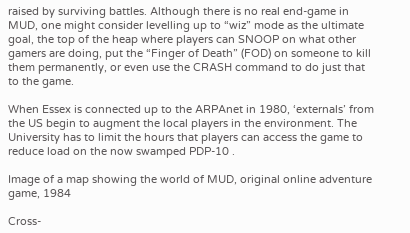raised by surviving battles. Although there is no real end-game in MUD, one might consider levelling up to “wiz” mode as the ultimate goal, the top of the heap where players can SNOOP on what other gamers are doing, put the “Finger of Death” (FOD) on someone to kill them permanently, or even use the CRASH command to do just that to the game.

When Essex is connected up to the ARPAnet in 1980, ‘externals’ from the US begin to augment the local players in the environment. The University has to limit the hours that players can access the game to reduce load on the now swamped PDP-10 .

Image of a map showing the world of MUD, original online adventure game, 1984

Cross-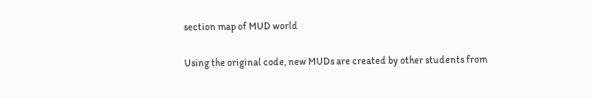section map of MUD world

Using the original code, new MUDs are created by other students from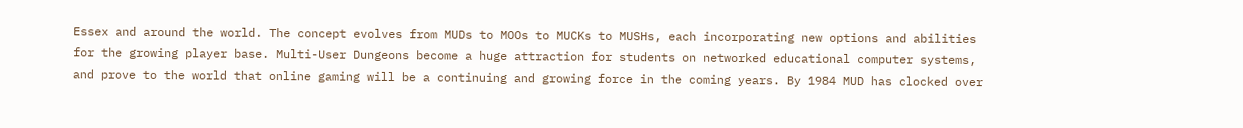Essex and around the world. The concept evolves from MUDs to MOOs to MUCKs to MUSHs, each incorporating new options and abilities for the growing player base. Multi-User Dungeons become a huge attraction for students on networked educational computer systems, and prove to the world that online gaming will be a continuing and growing force in the coming years. By 1984 MUD has clocked over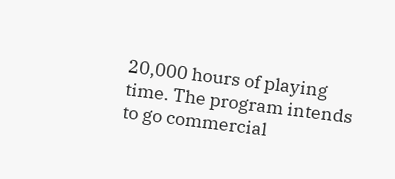20,000 hours of playing time. The program intends to go commercial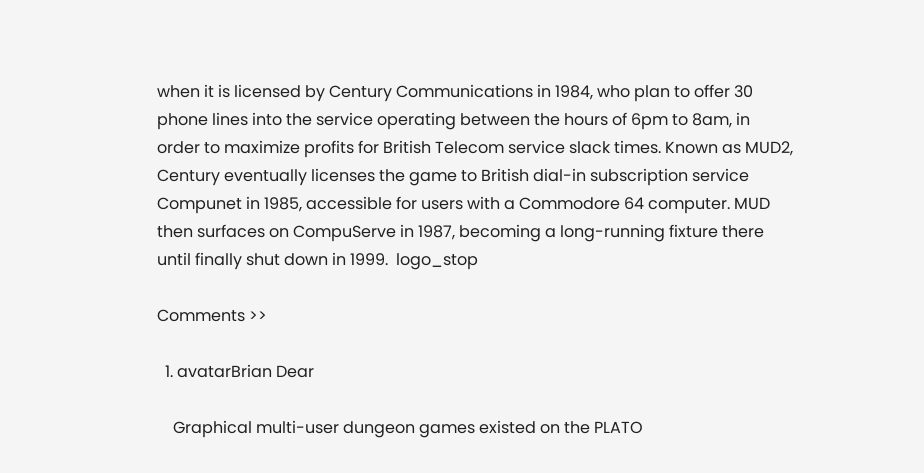when it is licensed by Century Communications in 1984, who plan to offer 30 phone lines into the service operating between the hours of 6pm to 8am, in order to maximize profits for British Telecom service slack times. Known as MUD2, Century eventually licenses the game to British dial-in subscription service Compunet in 1985, accessible for users with a Commodore 64 computer. MUD then surfaces on CompuServe in 1987, becoming a long-running fixture there until finally shut down in 1999.  logo_stop

Comments >>

  1. avatarBrian Dear

    Graphical multi-user dungeon games existed on the PLATO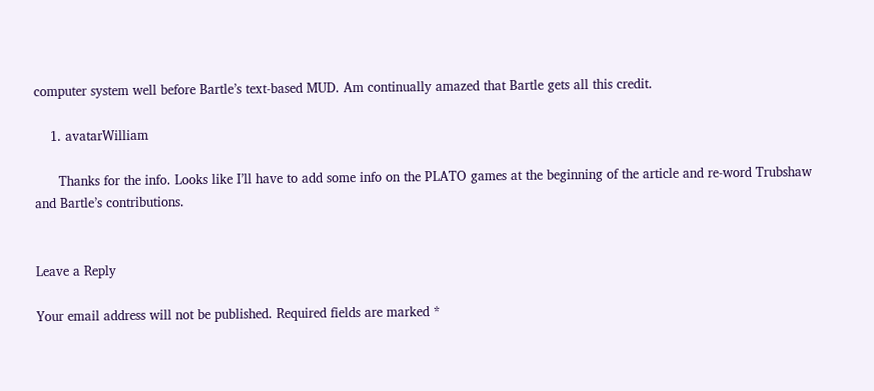computer system well before Bartle’s text-based MUD. Am continually amazed that Bartle gets all this credit.

    1. avatarWilliam

      Thanks for the info. Looks like I’ll have to add some info on the PLATO games at the beginning of the article and re-word Trubshaw and Bartle’s contributions.


Leave a Reply

Your email address will not be published. Required fields are marked *